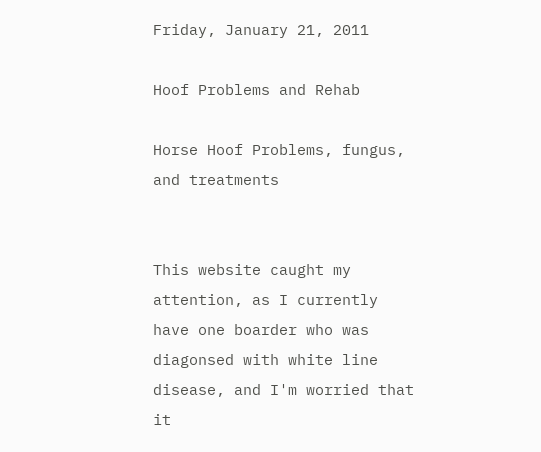Friday, January 21, 2011

Hoof Problems and Rehab

Horse Hoof Problems, fungus, and treatments


This website caught my attention, as I currently have one boarder who was diagonsed with white line disease, and I'm worried that it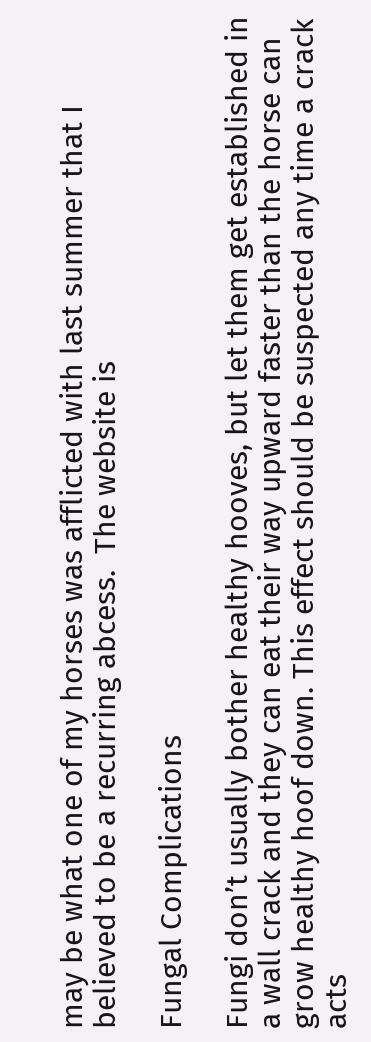may be what one of my horses was afflicted with last summer that I believed to be a recurring abcess.  The website is

Fungal Complications

Fungi don’t usually bother healthy hooves, but let them get established in a wall crack and they can eat their way upward faster than the horse can grow healthy hoof down. This effect should be suspected any time a crack acts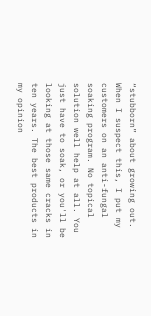“stubborn” about growing out. When I suspect this, I put my customers on an anti-fungal soaking program. No topical solution well help at all. You just have to soak, or you'll be looking at those same cracks in ten years. The best products in my opinion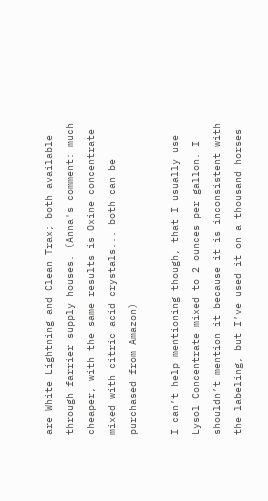are White Lightning and Clean Trax; both available through farrier supply houses. (Anna's comment: much cheaper, with the same results is Oxine concentrate mixed with citric acid crystals... both can be purchased from Amazon)

I can’t help mentioning though, that I usually use Lysol Concentrate mixed to 2 ounces per gallon. I shouldn’t mention it because it is inconsistent with the labeling, but I’ve used it on a thousand horses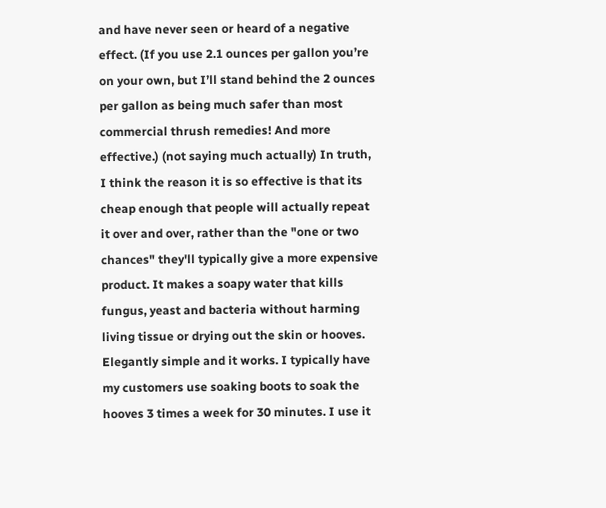and have never seen or heard of a negative effect. (If you use 2.1 ounces per gallon you’re on your own, but I’ll stand behind the 2 ounces per gallon as being much safer than most commercial thrush remedies! And more effective.) (not saying much actually) In truth, I think the reason it is so effective is that its cheap enough that people will actually repeat it over and over, rather than the "one or two chances" they'll typically give a more expensive product. It makes a soapy water that kills fungus, yeast and bacteria without harming living tissue or drying out the skin or hooves. Elegantly simple and it works. I typically have my customers use soaking boots to soak the hooves 3 times a week for 30 minutes. I use it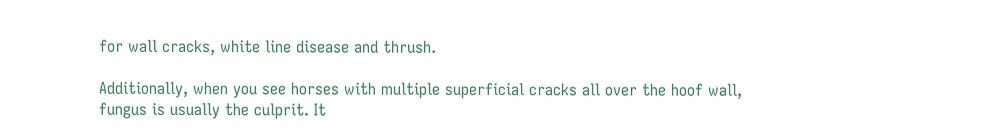for wall cracks, white line disease and thrush.

Additionally, when you see horses with multiple superficial cracks all over the hoof wall, fungus is usually the culprit. It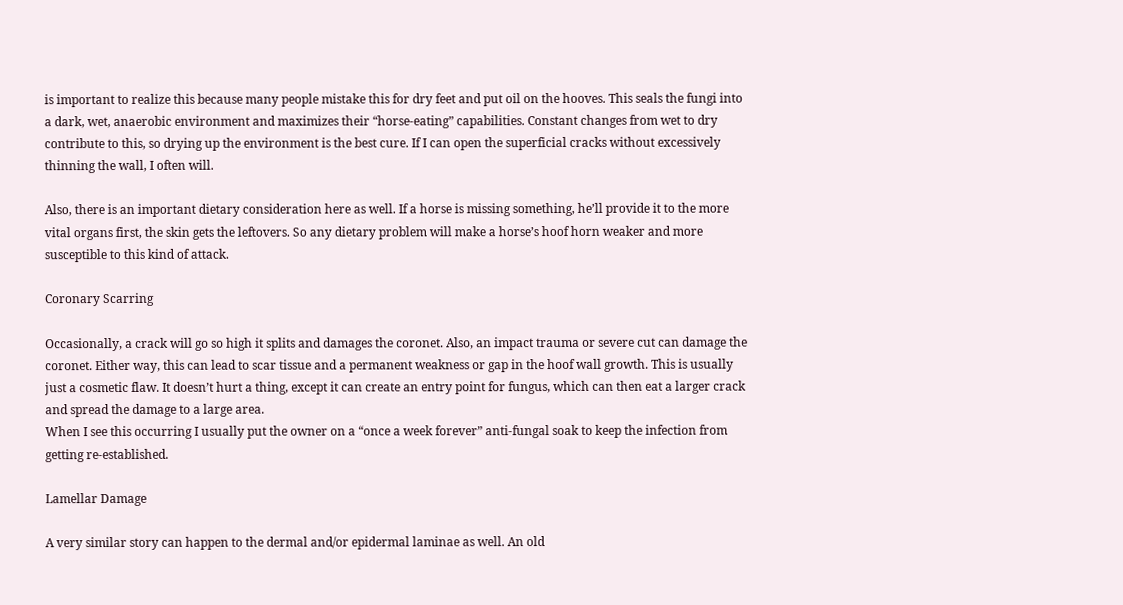is important to realize this because many people mistake this for dry feet and put oil on the hooves. This seals the fungi into a dark, wet, anaerobic environment and maximizes their “horse-eating” capabilities. Constant changes from wet to dry contribute to this, so drying up the environment is the best cure. If I can open the superficial cracks without excessively thinning the wall, I often will.

Also, there is an important dietary consideration here as well. If a horse is missing something, he’ll provide it to the more vital organs first, the skin gets the leftovers. So any dietary problem will make a horse’s hoof horn weaker and more susceptible to this kind of attack.

Coronary Scarring

Occasionally, a crack will go so high it splits and damages the coronet. Also, an impact trauma or severe cut can damage the coronet. Either way, this can lead to scar tissue and a permanent weakness or gap in the hoof wall growth. This is usually just a cosmetic flaw. It doesn’t hurt a thing, except it can create an entry point for fungus, which can then eat a larger crack and spread the damage to a large area.
When I see this occurring I usually put the owner on a “once a week forever” anti-fungal soak to keep the infection from getting re-established.

Lamellar Damage

A very similar story can happen to the dermal and/or epidermal laminae as well. An old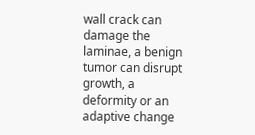wall crack can damage the laminae, a benign tumor can disrupt growth, a deformity or an adaptive change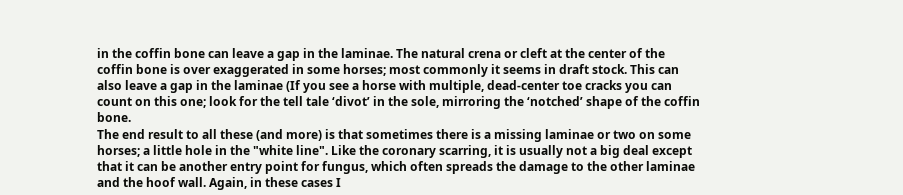in the coffin bone can leave a gap in the laminae. The natural crena or cleft at the center of the coffin bone is over exaggerated in some horses; most commonly it seems in draft stock. This can also leave a gap in the laminae (If you see a horse with multiple, dead-center toe cracks you can count on this one; look for the tell tale ‘divot’ in the sole, mirroring the ‘notched’ shape of the coffin bone.
The end result to all these (and more) is that sometimes there is a missing laminae or two on some horses; a little hole in the "white line". Like the coronary scarring, it is usually not a big deal except that it can be another entry point for fungus, which often spreads the damage to the other laminae and the hoof wall. Again, in these cases I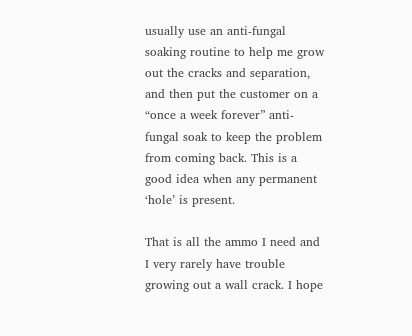usually use an anti-fungal soaking routine to help me grow out the cracks and separation, and then put the customer on a “once a week forever” anti-fungal soak to keep the problem from coming back. This is a good idea when any permanent ‘hole’ is present.

That is all the ammo I need and I very rarely have trouble growing out a wall crack. I hope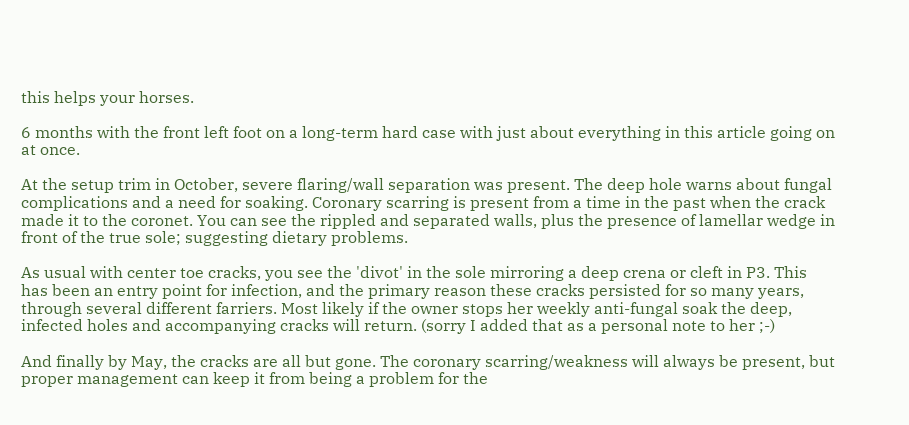this helps your horses.

6 months with the front left foot on a long-term hard case with just about everything in this article going on at once.

At the setup trim in October, severe flaring/wall separation was present. The deep hole warns about fungal complications and a need for soaking. Coronary scarring is present from a time in the past when the crack made it to the coronet. You can see the rippled and separated walls, plus the presence of lamellar wedge in front of the true sole; suggesting dietary problems.

As usual with center toe cracks, you see the 'divot' in the sole mirroring a deep crena or cleft in P3. This has been an entry point for infection, and the primary reason these cracks persisted for so many years, through several different farriers. Most likely if the owner stops her weekly anti-fungal soak the deep, infected holes and accompanying cracks will return. (sorry I added that as a personal note to her ;-)

And finally by May, the cracks are all but gone. The coronary scarring/weakness will always be present, but proper management can keep it from being a problem for the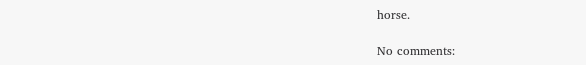horse.

No comments: